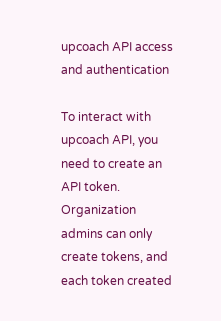upcoach API access and authentication

To interact with upcoach API, you need to create an API token. Organization admins can only create tokens, and each token created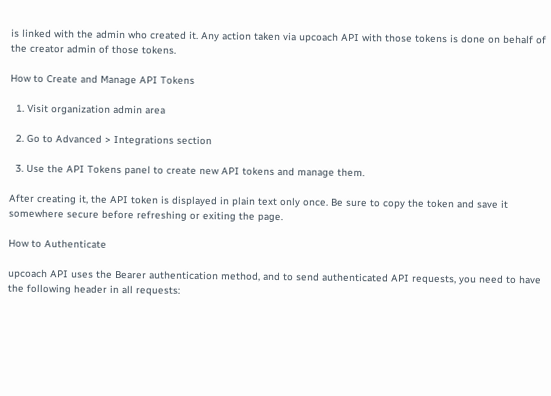is linked with the admin who created it. Any action taken via upcoach API with those tokens is done on behalf of the creator admin of those tokens.

How to Create and Manage API Tokens

  1. Visit organization admin area

  2. Go to Advanced > Integrations section

  3. Use the API Tokens panel to create new API tokens and manage them.

After creating it, the API token is displayed in plain text only once. Be sure to copy the token and save it somewhere secure before refreshing or exiting the page.

How to Authenticate

upcoach API uses the Bearer authentication method, and to send authenticated API requests, you need to have the following header in all requests: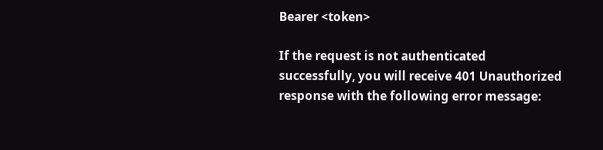Bearer <token>

If the request is not authenticated successfully, you will receive 401 Unauthorized response with the following error message: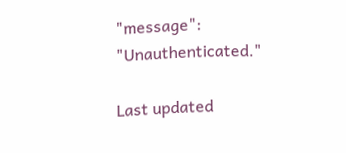"message": "Unauthenticated."

Last updated